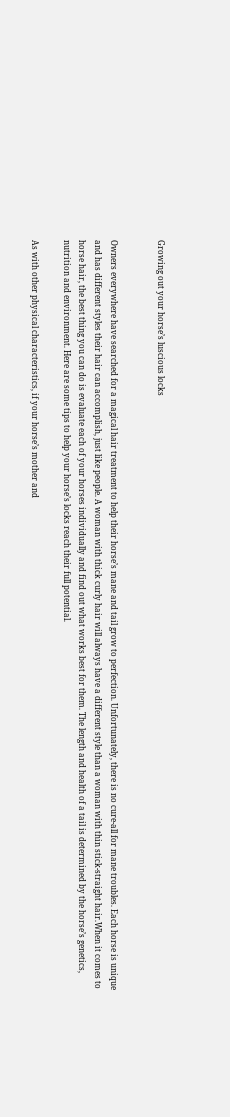Growing out your horse’s luscious locks


Owners everywhere have searched for a magical hair treatment to help their horse’s mane and tail grow to perfection. Unfortunately, there is no cure-all for mane troubles. Each horse is unique and has different styles their hair can accomplish, just like people. A woman with thick curly hair will always have a different style than a woman with thin stick-straight hair.When it comes to horse hair, the best thing you can do is evaluate each of your horses individually and find out what works best for them. The length and health of a tail is determined by the horse’s genetics, nutrition and environment. Here are some tips to help your horse’s locks reach their full potential.

As with other physical characteristics, if your horse’s mother and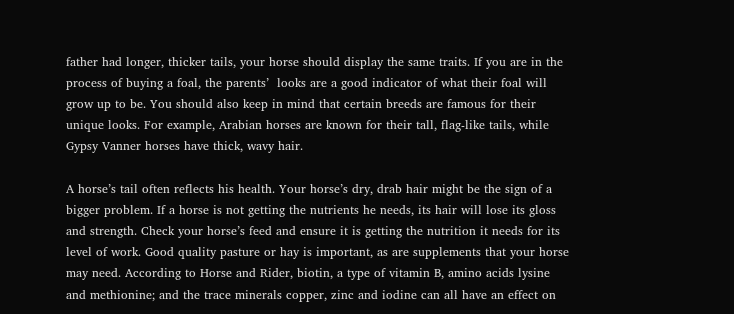father had longer, thicker tails, your horse should display the same traits. If you are in the process of buying a foal, the parents’  looks are a good indicator of what their foal will grow up to be. You should also keep in mind that certain breeds are famous for their unique looks. For example, Arabian horses are known for their tall, flag-like tails, while Gypsy Vanner horses have thick, wavy hair.

A horse’s tail often reflects his health. Your horse’s dry, drab hair might be the sign of a bigger problem. If a horse is not getting the nutrients he needs, its hair will lose its gloss and strength. Check your horse’s feed and ensure it is getting the nutrition it needs for its level of work. Good quality pasture or hay is important, as are supplements that your horse may need. According to Horse and Rider, biotin, a type of vitamin B, amino acids lysine and methionine; and the trace minerals copper, zinc and iodine can all have an effect on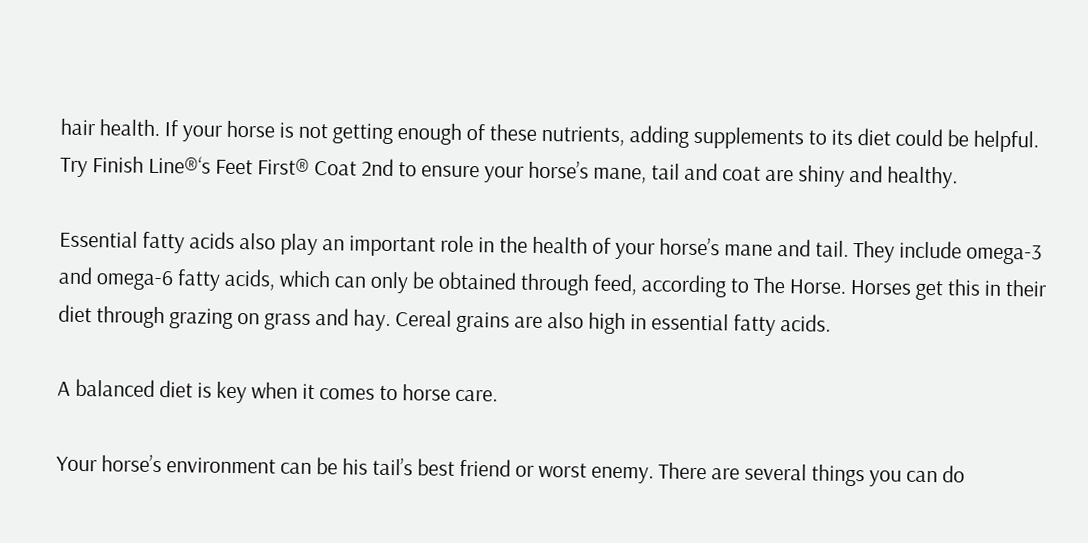hair health. If your horse is not getting enough of these nutrients, adding supplements to its diet could be helpful. Try Finish Line®‘s Feet First® Coat 2nd to ensure your horse’s mane, tail and coat are shiny and healthy.

Essential fatty acids also play an important role in the health of your horse’s mane and tail. They include omega-3 and omega-6 fatty acids, which can only be obtained through feed, according to The Horse. Horses get this in their diet through grazing on grass and hay. Cereal grains are also high in essential fatty acids.

A balanced diet is key when it comes to horse care.

Your horse’s environment can be his tail’s best friend or worst enemy. There are several things you can do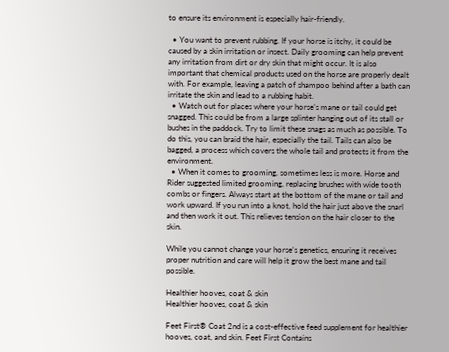to ensure its environment is especially hair-friendly.

  • You want to prevent rubbing. If your horse is itchy, it could be caused by a skin irritation or insect. Daily grooming can help prevent any irritation from dirt or dry skin that might occur. It is also important that chemical products used on the horse are properly dealt with. For example, leaving a patch of shampoo behind after a bath can irritate the skin and lead to a rubbing habit.
  • Watch out for places where your horse’s mane or tail could get snagged. This could be from a large splinter hanging out of its stall or bushes in the paddock. Try to limit these snags as much as possible. To do this, you can braid the hair, especially the tail. Tails can also be bagged, a process which covers the whole tail and protects it from the environment.
  • When it comes to grooming, sometimes less is more. Horse and Rider suggested limited grooming, replacing brushes with wide tooth combs or fingers. Always start at the bottom of the mane or tail and work upward. If you run into a knot, hold the hair just above the snarl and then work it out. This relieves tension on the hair closer to the skin.

While you cannot change your horse’s genetics, ensuring it receives proper nutrition and care will help it grow the best mane and tail possible.

Healthier hooves, coat & skin
Healthier hooves, coat & skin

Feet First® Coat 2nd is a cost-effective feed supplement for healthier hooves, coat, and skin. Feet First Contains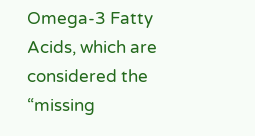Omega-3 Fatty Acids, which are considered the “missing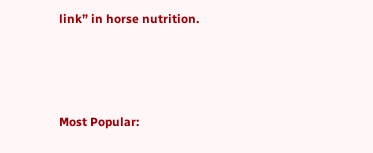link” in horse nutrition.



Most Popular: